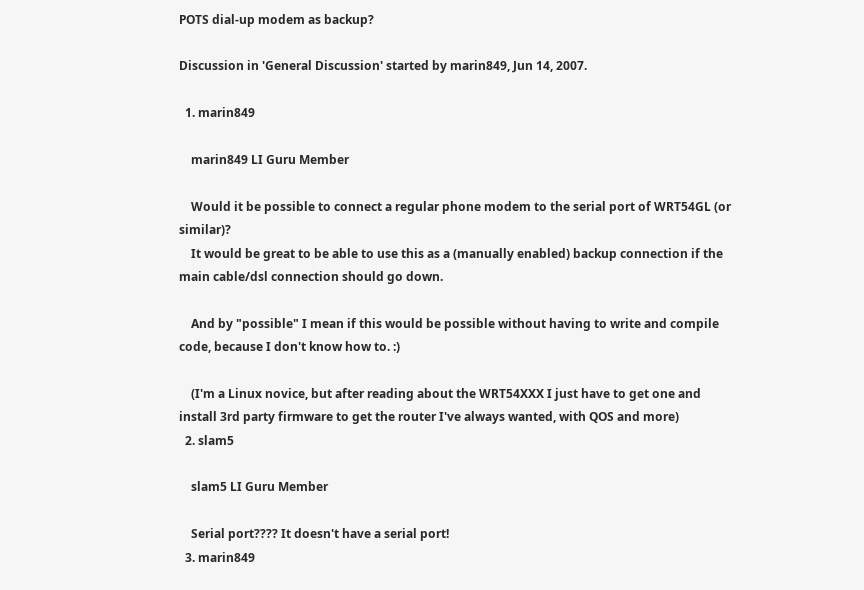POTS dial-up modem as backup?

Discussion in 'General Discussion' started by marin849, Jun 14, 2007.

  1. marin849

    marin849 LI Guru Member

    Would it be possible to connect a regular phone modem to the serial port of WRT54GL (or similar)?
    It would be great to be able to use this as a (manually enabled) backup connection if the main cable/dsl connection should go down.

    And by "possible" I mean if this would be possible without having to write and compile code, because I don't know how to. :)

    (I'm a Linux novice, but after reading about the WRT54XXX I just have to get one and install 3rd party firmware to get the router I've always wanted, with QOS and more)
  2. slam5

    slam5 LI Guru Member

    Serial port???? It doesn't have a serial port!
  3. marin849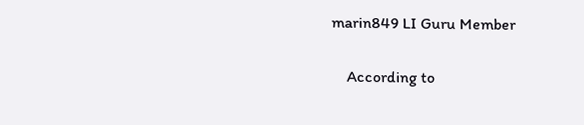marin849 LI Guru Member

    According to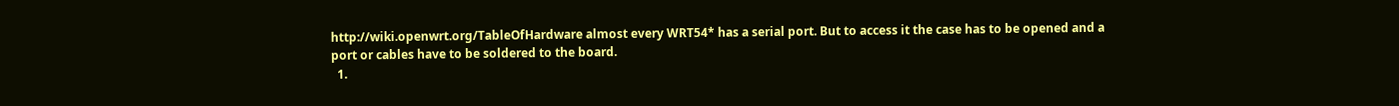http://wiki.openwrt.org/TableOfHardware almost every WRT54* has a serial port. But to access it the case has to be opened and a port or cables have to be soldered to the board.
  1.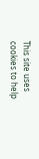This site uses cookies to help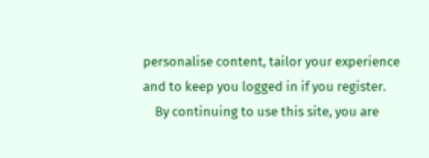personalise content, tailor your experience and to keep you logged in if you register.
    By continuing to use this site, you are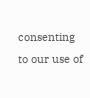consenting to our use of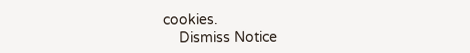cookies.
    Dismiss Notice